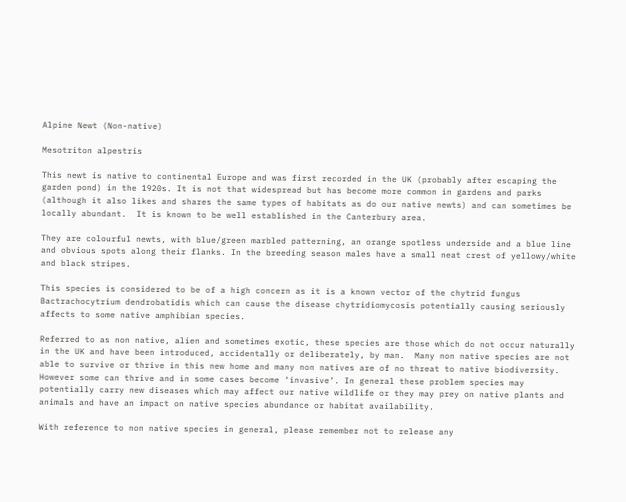Alpine Newt (Non-native)

Mesotriton alpestris

This newt is native to continental Europe and was first recorded in the UK (probably after escaping the garden pond) in the 1920s. It is not that widespread but has become more common in gardens and parks (although it also likes and shares the same types of habitats as do our native newts) and can sometimes be locally abundant.  It is known to be well established in the Canterbury area.

They are colourful newts, with blue/green marbled patterning, an orange spotless underside and a blue line and obvious spots along their flanks. In the breeding season males have a small neat crest of yellowy/white and black stripes.

This species is considered to be of a high concern as it is a known vector of the chytrid fungus Bactrachocytrium dendrobatidis which can cause the disease chytridiomycosis potentially causing seriously affects to some native amphibian species.

Referred to as non native, alien and sometimes exotic, these species are those which do not occur naturally in the UK and have been introduced, accidentally or deliberately, by man.  Many non native species are not able to survive or thrive in this new home and many non natives are of no threat to native biodiversity. However some can thrive and in some cases become ‘invasive’. In general these problem species may potentially carry new diseases which may affect our native wildlife or they may prey on native plants and animals and have an impact on native species abundance or habitat availability.

With reference to non native species in general, please remember not to release any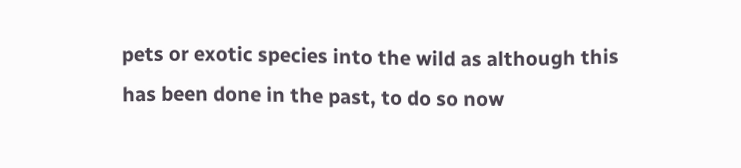pets or exotic species into the wild as although this has been done in the past, to do so now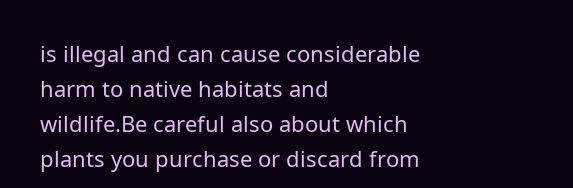is illegal and can cause considerable harm to native habitats and wildlife.Be careful also about which plants you purchase or discard from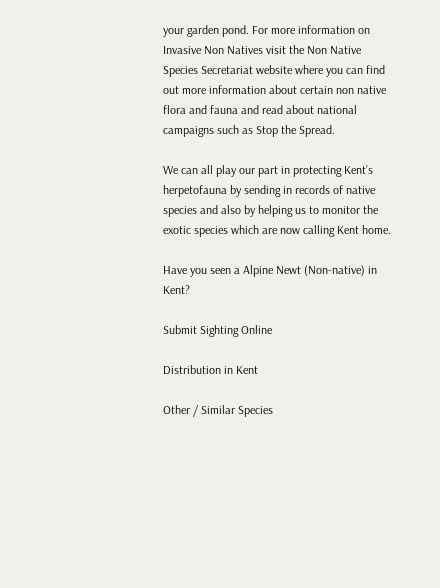your garden pond. For more information on Invasive Non Natives visit the Non Native Species Secretariat website where you can find out more information about certain non native flora and fauna and read about national campaigns such as Stop the Spread.

We can all play our part in protecting Kent’s herpetofauna by sending in records of native species and also by helping us to monitor the exotic species which are now calling Kent home.

Have you seen a Alpine Newt (Non-native) in Kent?

Submit Sighting Online

Distribution in Kent

Other / Similar Species